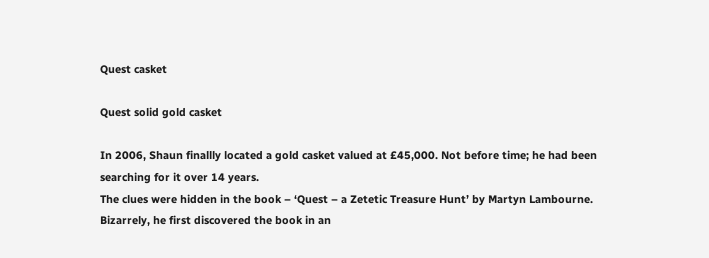Quest casket

Quest solid gold casket

In 2006, Shaun finallly located a gold casket valued at £45,000. Not before time; he had been searching for it over 14 years.
The clues were hidden in the book – ‘Quest – a Zetetic Treasure Hunt’ by Martyn Lambourne. Bizarrely, he first discovered the book in an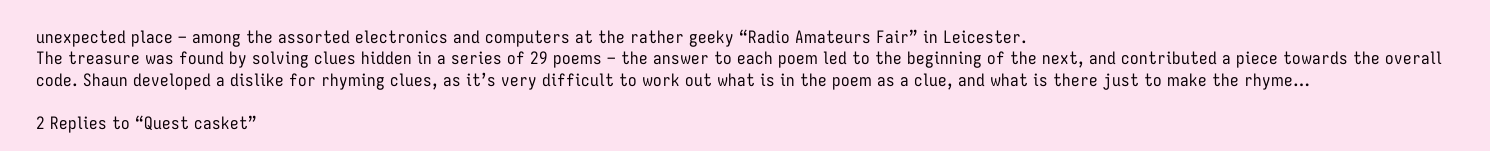unexpected place – among the assorted electronics and computers at the rather geeky “Radio Amateurs Fair” in Leicester.
The treasure was found by solving clues hidden in a series of 29 poems – the answer to each poem led to the beginning of the next, and contributed a piece towards the overall code. Shaun developed a dislike for rhyming clues, as it’s very difficult to work out what is in the poem as a clue, and what is there just to make the rhyme…

2 Replies to “Quest casket”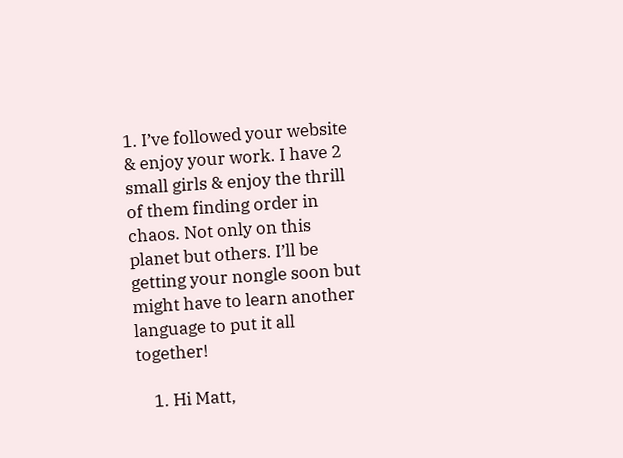1. I’ve followed your website & enjoy your work. I have 2 small girls & enjoy the thrill of them finding order in chaos. Not only on this planet but others. I’ll be getting your nongle soon but might have to learn another language to put it all together!

    1. Hi Matt,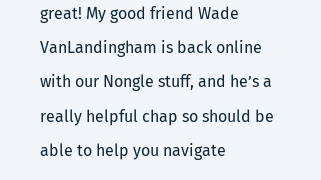great! My good friend Wade VanLandingham is back online with our Nongle stuff, and he’s a really helpful chap so should be able to help you navigate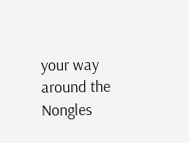your way around the Nongles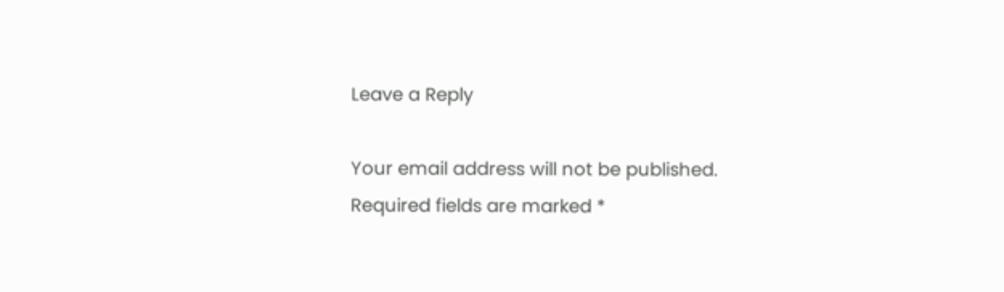Leave a Reply

Your email address will not be published. Required fields are marked *